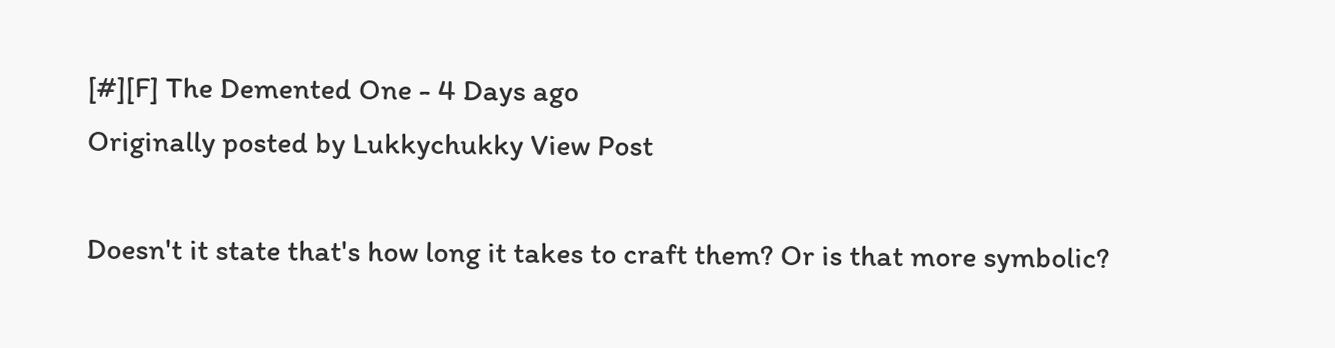[#][F] The Demented One - 4 Days ago
Originally posted by Lukkychukky View Post

Doesn't it state that's how long it takes to craft them? Or is that more symbolic?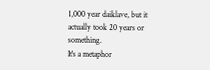1,000 year daiklave, but it actually took 20 years or something.
It's a metaphor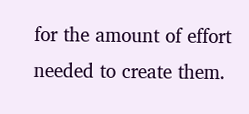for the amount of effort needed to create them.